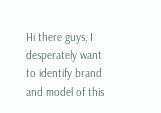Hi there guys, I desperately want to identify brand and model of this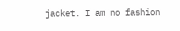jacket. I am no fashion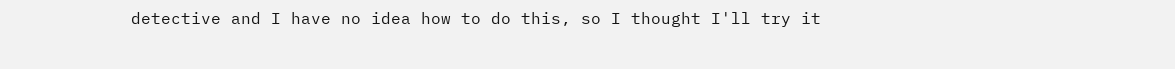detective and I have no idea how to do this, so I thought I'll try it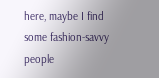here, maybe I find some fashion-savvy people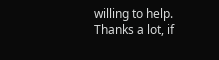willing to help. Thanks a lot, if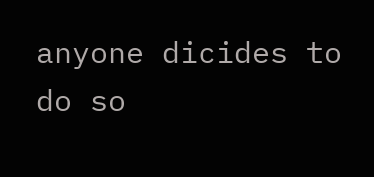anyone dicides to do so